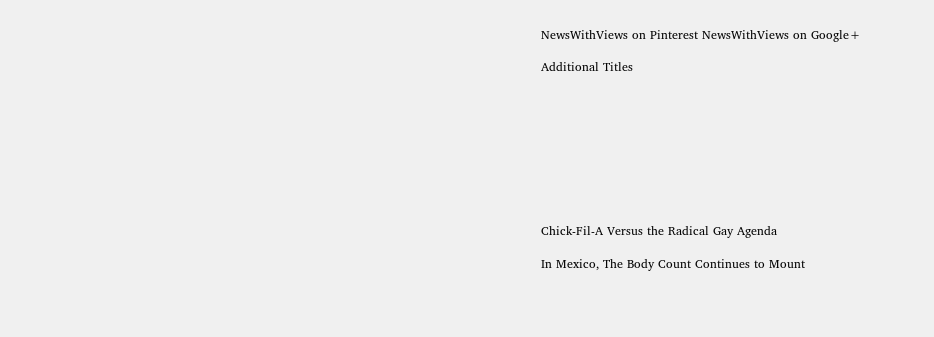NewsWithViews on Pinterest NewsWithViews on Google+

Additional Titles









Chick-Fil-A Versus the Radical Gay Agenda

In Mexico, The Body Count Continues to Mount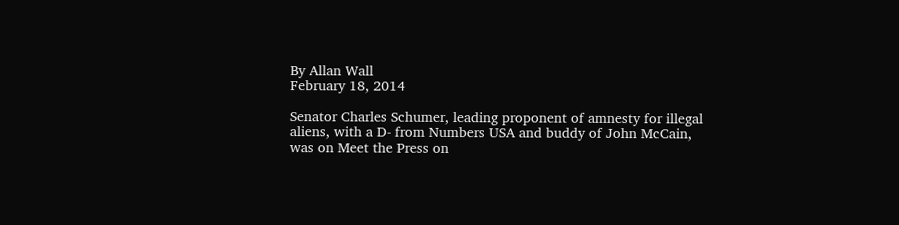By Allan Wall
February 18, 2014

Senator Charles Schumer, leading proponent of amnesty for illegal aliens, with a D- from Numbers USA and buddy of John McCain, was on Meet the Press on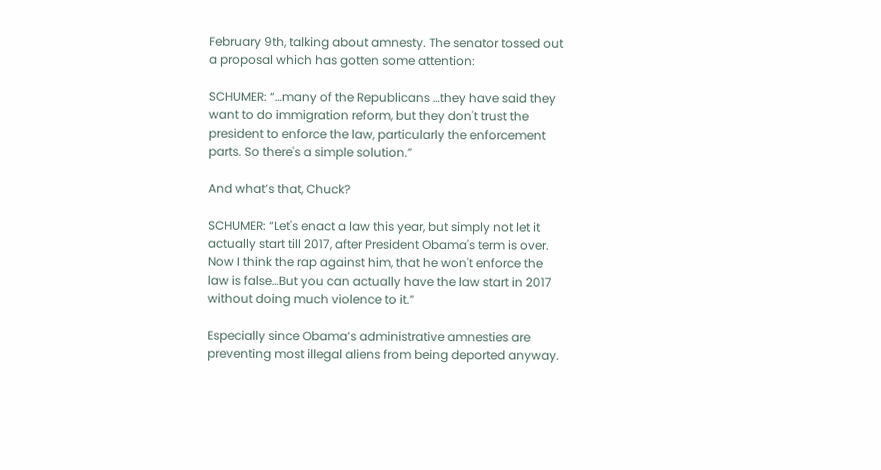February 9th, talking about amnesty. The senator tossed out a proposal which has gotten some attention:

SCHUMER: “…many of the Republicans …they have said they want to do immigration reform, but they don't trust the president to enforce the law, particularly the enforcement
parts. So there's a simple solution.”

And what’s that, Chuck?

SCHUMER: “Let's enact a law this year, but simply not let it actually start till 2017, after President Obama's term is over. Now I think the rap against him, that he won't enforce the law is false…But you can actually have the law start in 2017 without doing much violence to it.”

Especially since Obama’s administrative amnesties are preventing most illegal aliens from being deported anyway.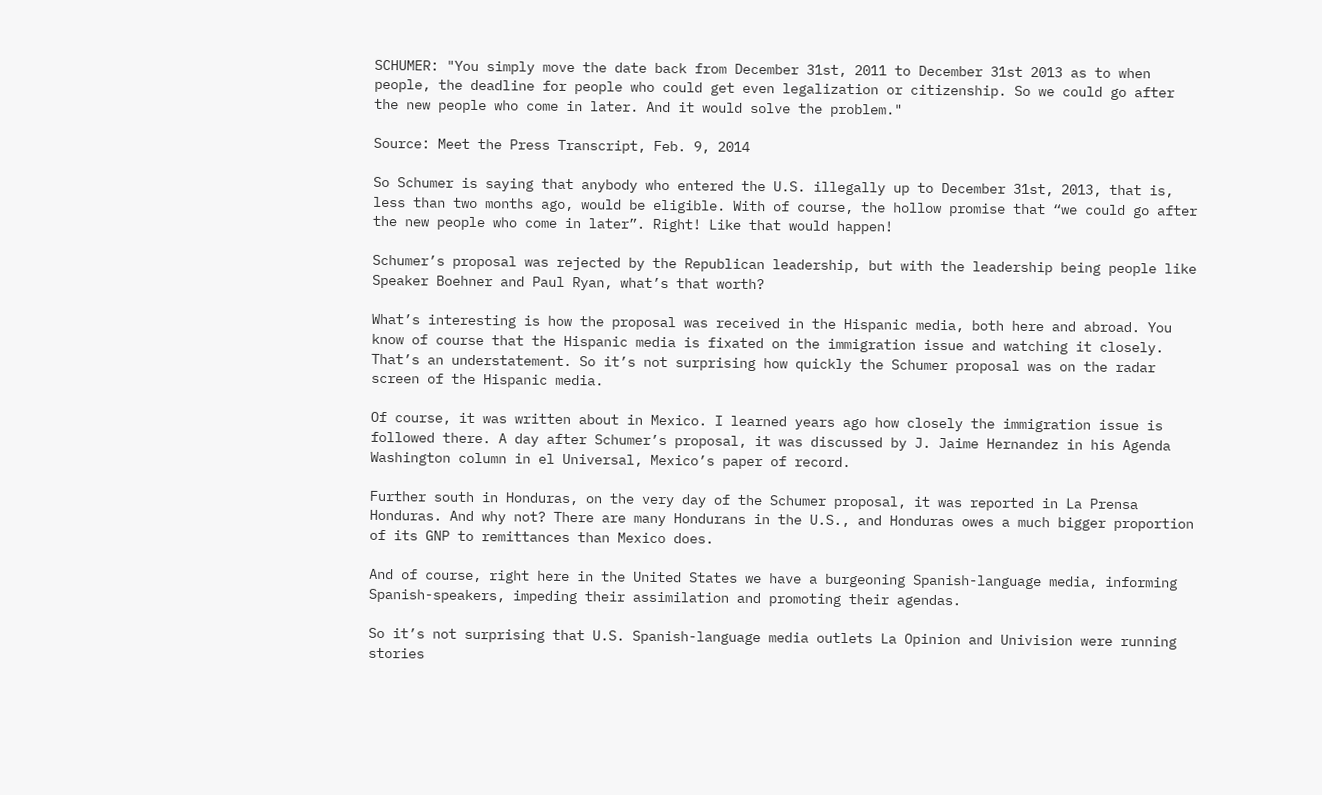SCHUMER: "You simply move the date back from December 31st, 2011 to December 31st 2013 as to when people, the deadline for people who could get even legalization or citizenship. So we could go after the new people who come in later. And it would solve the problem."

Source: Meet the Press Transcript, Feb. 9, 2014

So Schumer is saying that anybody who entered the U.S. illegally up to December 31st, 2013, that is, less than two months ago, would be eligible. With of course, the hollow promise that “we could go after the new people who come in later”. Right! Like that would happen!

Schumer’s proposal was rejected by the Republican leadership, but with the leadership being people like Speaker Boehner and Paul Ryan, what’s that worth?

What’s interesting is how the proposal was received in the Hispanic media, both here and abroad. You know of course that the Hispanic media is fixated on the immigration issue and watching it closely. That’s an understatement. So it’s not surprising how quickly the Schumer proposal was on the radar screen of the Hispanic media.

Of course, it was written about in Mexico. I learned years ago how closely the immigration issue is followed there. A day after Schumer’s proposal, it was discussed by J. Jaime Hernandez in his Agenda Washington column in el Universal, Mexico’s paper of record.

Further south in Honduras, on the very day of the Schumer proposal, it was reported in La Prensa Honduras. And why not? There are many Hondurans in the U.S., and Honduras owes a much bigger proportion of its GNP to remittances than Mexico does.

And of course, right here in the United States we have a burgeoning Spanish-language media, informing Spanish-speakers, impeding their assimilation and promoting their agendas.

So it’s not surprising that U.S. Spanish-language media outlets La Opinion and Univision were running stories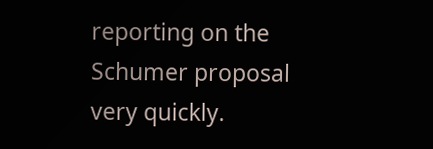reporting on the Schumer proposal very quickly.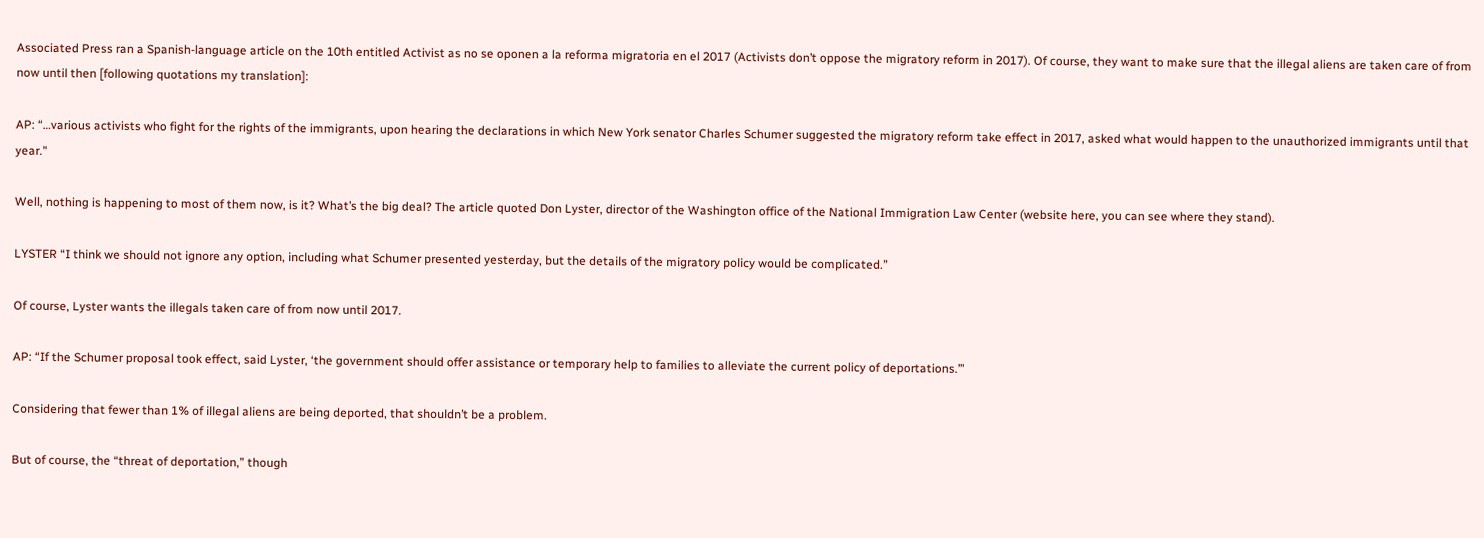Associated Press ran a Spanish-language article on the 10th entitled Activist as no se oponen a la reforma migratoria en el 2017 (Activists don’t oppose the migratory reform in 2017). Of course, they want to make sure that the illegal aliens are taken care of from now until then [following quotations my translation]:

AP: “…various activists who fight for the rights of the immigrants, upon hearing the declarations in which New York senator Charles Schumer suggested the migratory reform take effect in 2017, asked what would happen to the unauthorized immigrants until that year."

Well, nothing is happening to most of them now, is it? What’s the big deal? The article quoted Don Lyster, director of the Washington office of the National Immigration Law Center (website here, you can see where they stand).

LYSTER “I think we should not ignore any option, including what Schumer presented yesterday, but the details of the migratory policy would be complicated.”

Of course, Lyster wants the illegals taken care of from now until 2017.

AP: “If the Schumer proposal took effect, said Lyster, ‘the government should offer assistance or temporary help to families to alleviate the current policy of deportations.’”

Considering that fewer than 1% of illegal aliens are being deported, that shouldn’t be a problem.

But of course, the “threat of deportation,” though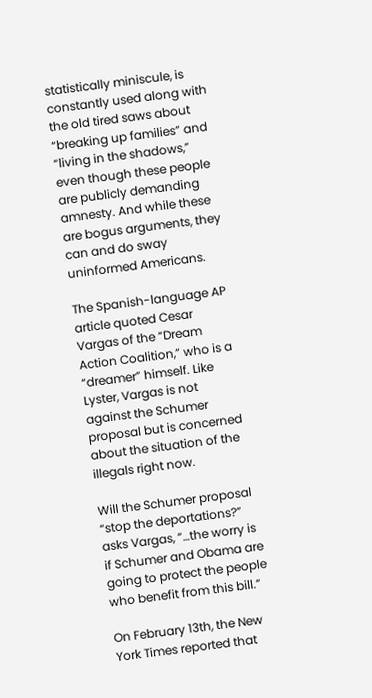statistically miniscule, is constantly used along with the old tired saws about “breaking up families” and “living in the shadows,” even though these people are publicly demanding amnesty. And while these are bogus arguments, they can and do sway uninformed Americans.

The Spanish-language AP article quoted Cesar Vargas of the “Dream Action Coalition,” who is a “dreamer” himself. Like Lyster, Vargas is not against the Schumer proposal but is concerned about the situation of the illegals right now.

Will the Schumer proposal “stop the deportations?” asks Vargas, “…the worry is if Schumer and Obama are going to protect the people who benefit from this bill.”

On February 13th, the New York Times reported that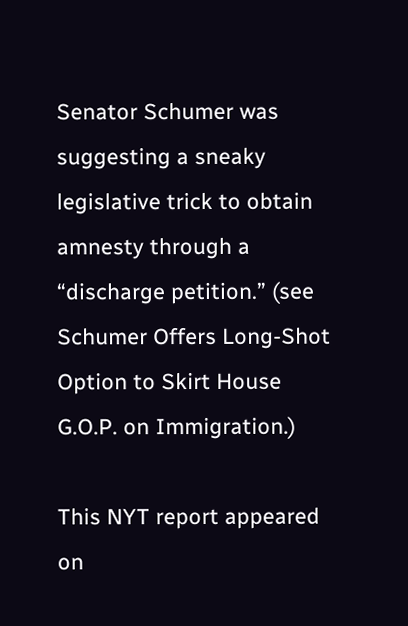Senator Schumer was suggesting a sneaky legislative trick to obtain amnesty through a “discharge petition.” (see Schumer Offers Long-Shot Option to Skirt House G.O.P. on Immigration.)

This NYT report appeared on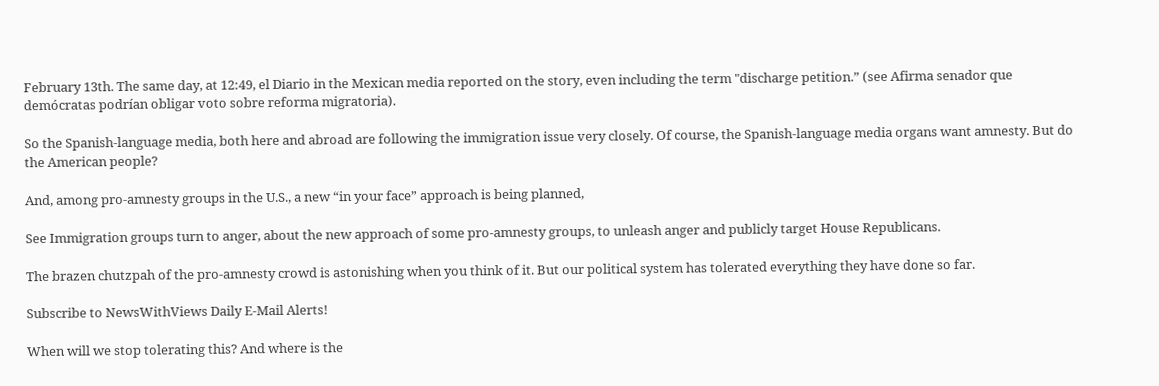February 13th. The same day, at 12:49, el Diario in the Mexican media reported on the story, even including the term "discharge petition.” (see Afirma senador que demócratas podrían obligar voto sobre reforma migratoria).

So the Spanish-language media, both here and abroad are following the immigration issue very closely. Of course, the Spanish-language media organs want amnesty. But do the American people?

And, among pro-amnesty groups in the U.S., a new “in your face” approach is being planned,

See Immigration groups turn to anger, about the new approach of some pro-amnesty groups, to unleash anger and publicly target House Republicans.

The brazen chutzpah of the pro-amnesty crowd is astonishing when you think of it. But our political system has tolerated everything they have done so far.

Subscribe to NewsWithViews Daily E-Mail Alerts!

When will we stop tolerating this? And where is the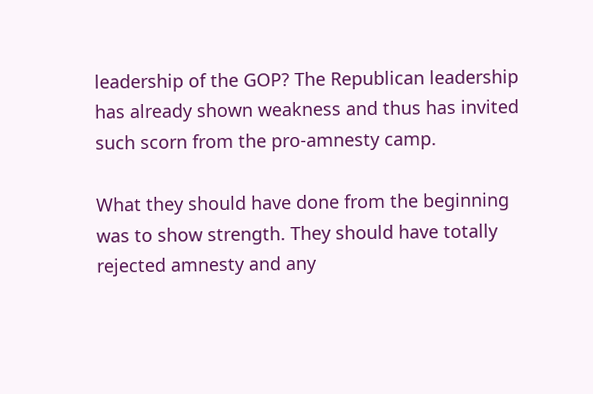leadership of the GOP? The Republican leadership has already shown weakness and thus has invited such scorn from the pro-amnesty camp.

What they should have done from the beginning was to show strength. They should have totally rejected amnesty and any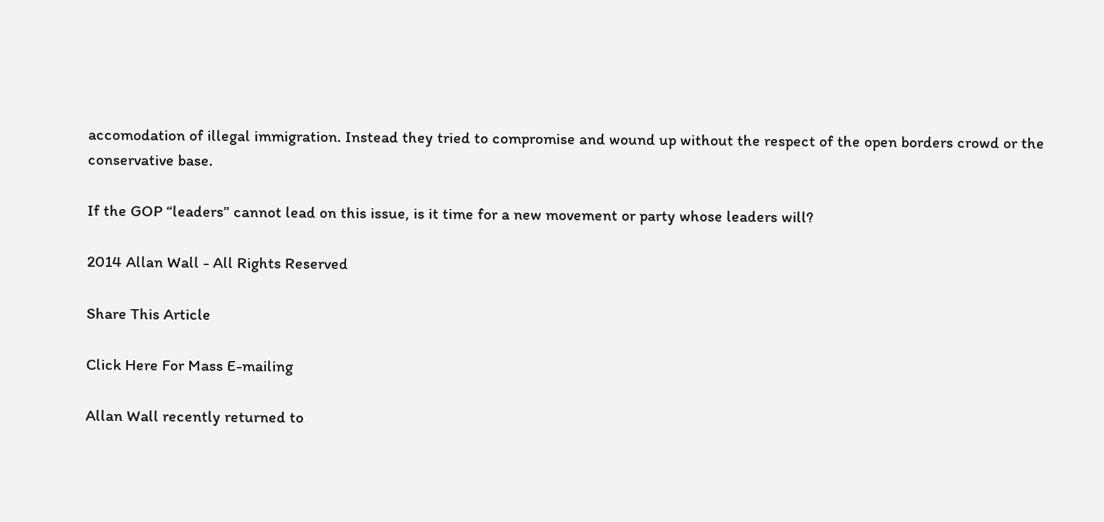accomodation of illegal immigration. Instead they tried to compromise and wound up without the respect of the open borders crowd or the conservative base.

If the GOP “leaders” cannot lead on this issue, is it time for a new movement or party whose leaders will?

2014 Allan Wall - All Rights Reserved

Share This Article

Click Here For Mass E-mailing

Allan Wall recently returned to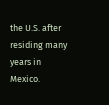the U.S. after residing many years in Mexico.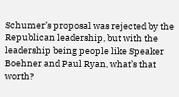Schumer’s proposal was rejected by the Republican leadership, but with the leadership being people like Speaker Boehner and Paul Ryan, what’s that worth?